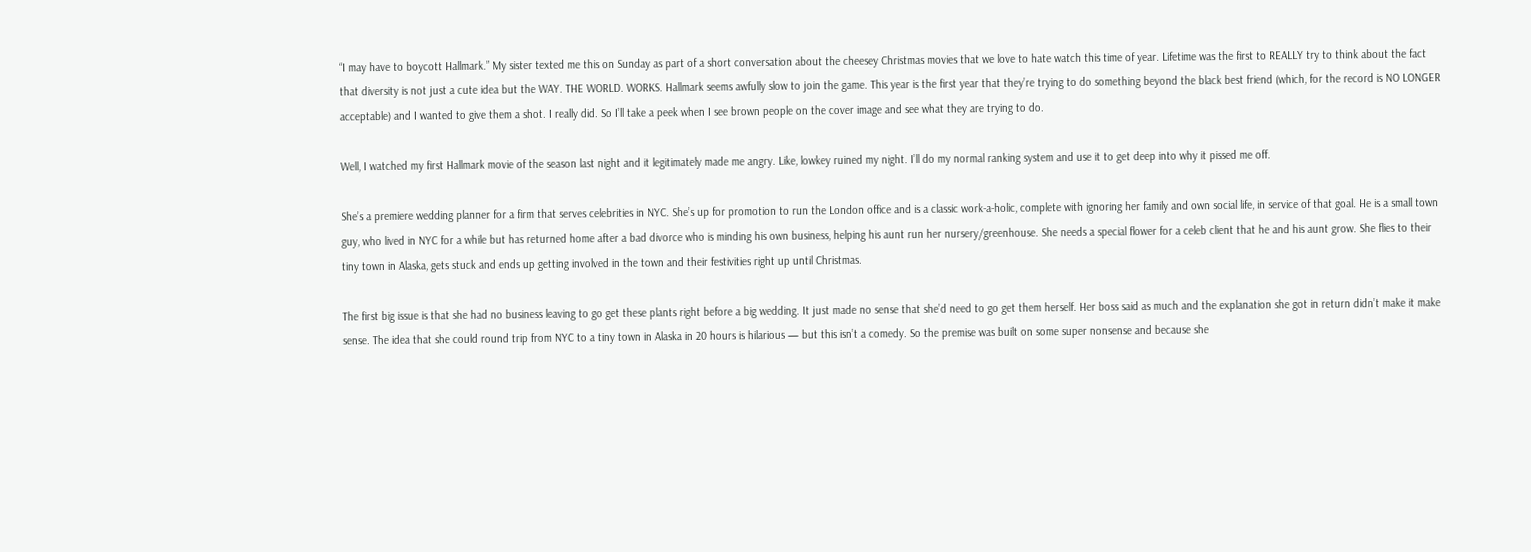“I may have to boycott Hallmark.” My sister texted me this on Sunday as part of a short conversation about the cheesey Christmas movies that we love to hate watch this time of year. Lifetime was the first to REALLY try to think about the fact that diversity is not just a cute idea but the WAY. THE WORLD. WORKS. Hallmark seems awfully slow to join the game. This year is the first year that they’re trying to do something beyond the black best friend (which, for the record is NO LONGER acceptable) and I wanted to give them a shot. I really did. So I’ll take a peek when I see brown people on the cover image and see what they are trying to do.

Well, I watched my first Hallmark movie of the season last night and it legitimately made me angry. Like, lowkey ruined my night. I’ll do my normal ranking system and use it to get deep into why it pissed me off.

She’s a premiere wedding planner for a firm that serves celebrities in NYC. She’s up for promotion to run the London office and is a classic work-a-holic, complete with ignoring her family and own social life, in service of that goal. He is a small town guy, who lived in NYC for a while but has returned home after a bad divorce who is minding his own business, helping his aunt run her nursery/greenhouse. She needs a special flower for a celeb client that he and his aunt grow. She flies to their tiny town in Alaska, gets stuck and ends up getting involved in the town and their festivities right up until Christmas.

The first big issue is that she had no business leaving to go get these plants right before a big wedding. It just made no sense that she’d need to go get them herself. Her boss said as much and the explanation she got in return didn’t make it make sense. The idea that she could round trip from NYC to a tiny town in Alaska in 20 hours is hilarious — but this isn’t a comedy. So the premise was built on some super nonsense and because she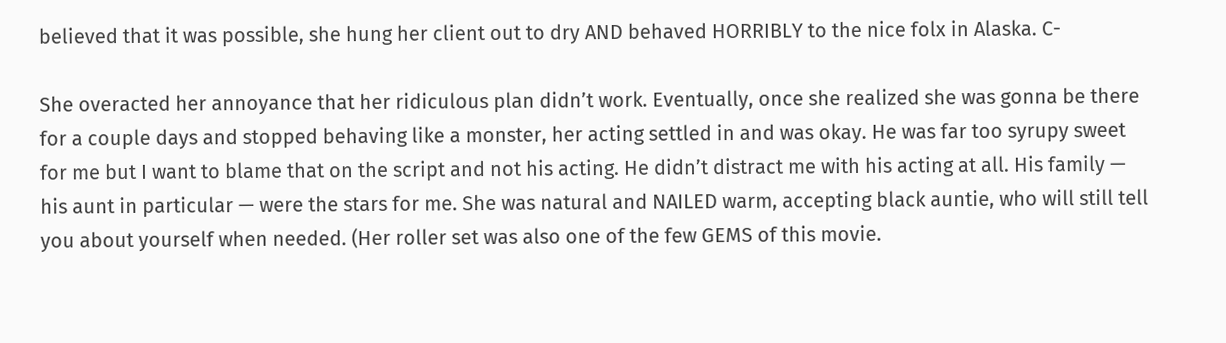believed that it was possible, she hung her client out to dry AND behaved HORRIBLY to the nice folx in Alaska. C-

She overacted her annoyance that her ridiculous plan didn’t work. Eventually, once she realized she was gonna be there for a couple days and stopped behaving like a monster, her acting settled in and was okay. He was far too syrupy sweet for me but I want to blame that on the script and not his acting. He didn’t distract me with his acting at all. His family — his aunt in particular — were the stars for me. She was natural and NAILED warm, accepting black auntie, who will still tell you about yourself when needed. (Her roller set was also one of the few GEMS of this movie.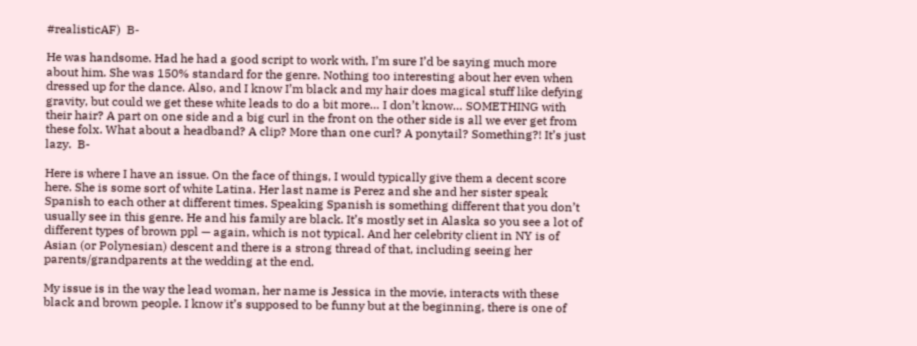#realisticAF)  B-

He was handsome. Had he had a good script to work with, I’m sure I’d be saying much more about him. She was 150% standard for the genre. Nothing too interesting about her even when dressed up for the dance. Also, and I know I’m black and my hair does magical stuff like defying gravity, but could we get these white leads to do a bit more… I don’t know… SOMETHING with their hair? A part on one side and a big curl in the front on the other side is all we ever get from these folx. What about a headband? A clip? More than one curl? A ponytail? Something?! It’s just lazy.  B-

Here is where I have an issue. On the face of things, I would typically give them a decent score here. She is some sort of white Latina. Her last name is Perez and she and her sister speak Spanish to each other at different times. Speaking Spanish is something different that you don’t usually see in this genre. He and his family are black. It’s mostly set in Alaska so you see a lot of different types of brown ppl — again, which is not typical. And her celebrity client in NY is of Asian (or Polynesian) descent and there is a strong thread of that, including seeing her parents/grandparents at the wedding at the end.

My issue is in the way the lead woman, her name is Jessica in the movie, interacts with these black and brown people. I know it’s supposed to be funny but at the beginning, there is one of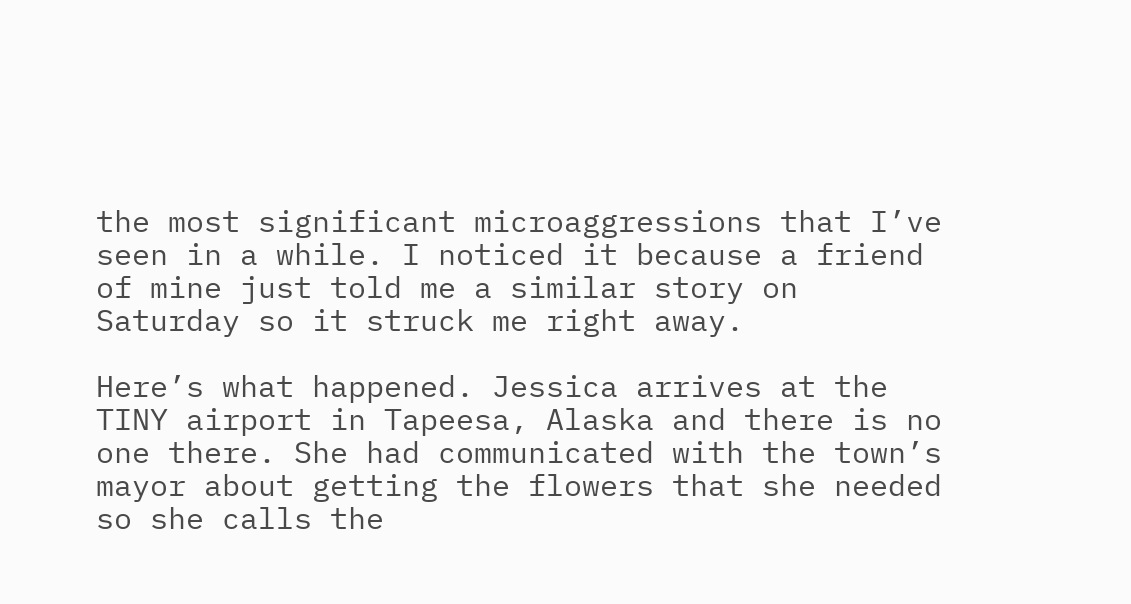the most significant microaggressions that I’ve seen in a while. I noticed it because a friend of mine just told me a similar story on Saturday so it struck me right away.

Here’s what happened. Jessica arrives at the TINY airport in Tapeesa, Alaska and there is no one there. She had communicated with the town’s mayor about getting the flowers that she needed so she calls the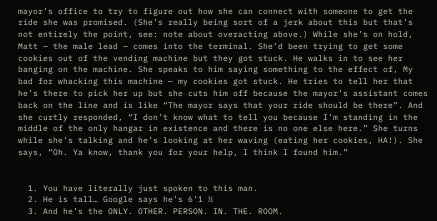mayor’s office to try to figure out how she can connect with someone to get the ride she was promised. (She’s really being sort of a jerk about this but that’s not entirely the point, see: note about overacting above.) While she’s on hold, Matt — the male lead — comes into the terminal. She’d been trying to get some cookies out of the vending machine but they got stuck. He walks in to see her banging on the machine. She speaks to him saying something to the effect of, My bad for whacking this machine — my cookies got stuck. He tries to tell her that he’s there to pick her up but she cuts him off because the mayor’s assistant comes back on the line and is like “The mayor says that your ride should be there”. And she curtly responded, “I don’t know what to tell you because I’m standing in the middle of the only hangar in existence and there is no one else here.” She turns while she’s talking and he’s looking at her waving (eating her cookies, HA!). She says, “Oh. Ya know, thank you for your help, I think I found him.”


  1. You have literally just spoken to this man.
  2. He is tall… Google says he’s 6’1 ½
  3. And he’s the ONLY. OTHER. PERSON. IN. THE. ROOM.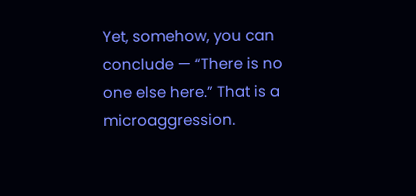Yet, somehow, you can conclude — “There is no one else here.” That is a microaggression.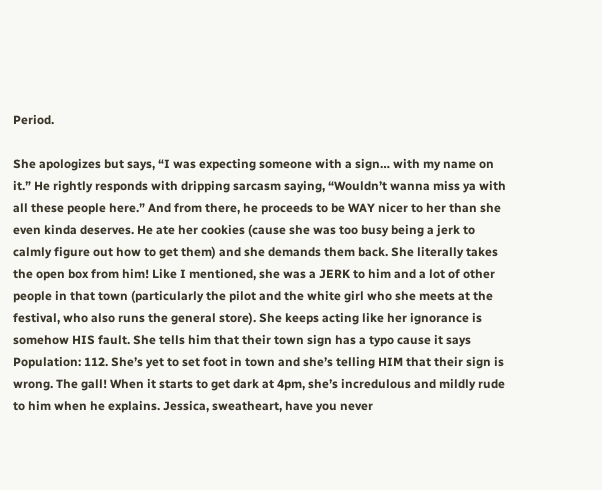Period.

She apologizes but says, “I was expecting someone with a sign… with my name on it.” He rightly responds with dripping sarcasm saying, “Wouldn’t wanna miss ya with all these people here.” And from there, he proceeds to be WAY nicer to her than she even kinda deserves. He ate her cookies (cause she was too busy being a jerk to calmly figure out how to get them) and she demands them back. She literally takes the open box from him! Like I mentioned, she was a JERK to him and a lot of other people in that town (particularly the pilot and the white girl who she meets at the festival, who also runs the general store). She keeps acting like her ignorance is somehow HIS fault. She tells him that their town sign has a typo cause it says Population: 112. She’s yet to set foot in town and she’s telling HIM that their sign is wrong. The gall! When it starts to get dark at 4pm, she’s incredulous and mildly rude to him when he explains. Jessica, sweatheart, have you never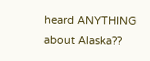heard ANYTHING about Alaska??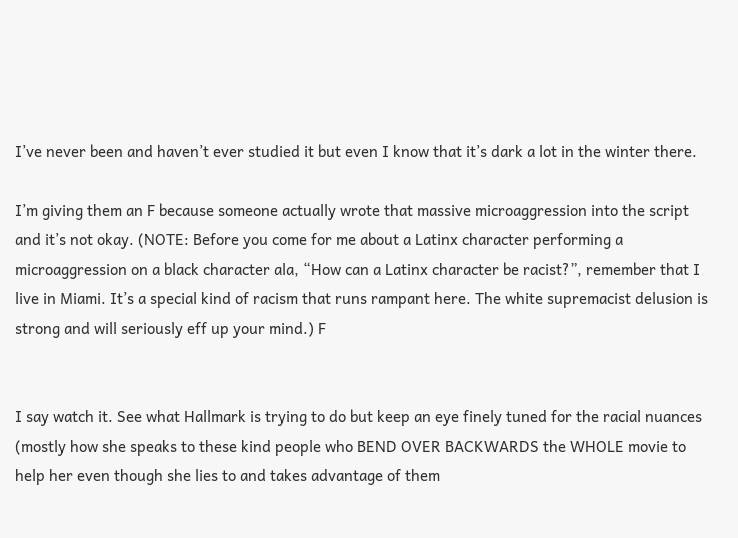I’ve never been and haven’t ever studied it but even I know that it’s dark a lot in the winter there.

I’m giving them an F because someone actually wrote that massive microaggression into the script and it’s not okay. (NOTE: Before you come for me about a Latinx character performing a microaggression on a black character ala, “How can a Latinx character be racist?”, remember that I live in Miami. It’s a special kind of racism that runs rampant here. The white supremacist delusion is strong and will seriously eff up your mind.) F


I say watch it. See what Hallmark is trying to do but keep an eye finely tuned for the racial nuances (mostly how she speaks to these kind people who BEND OVER BACKWARDS the WHOLE movie to help her even though she lies to and takes advantage of them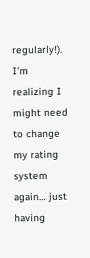regularly!). I’m realizing I might need to change my rating system again… just having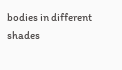bodies in different shades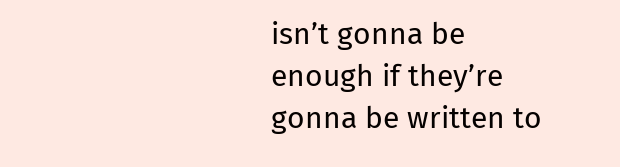isn’t gonna be enough if they’re gonna be written to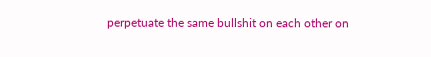perpetuate the same bullshit on each other on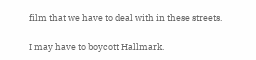film that we have to deal with in these streets.

I may have to boycott Hallmark.